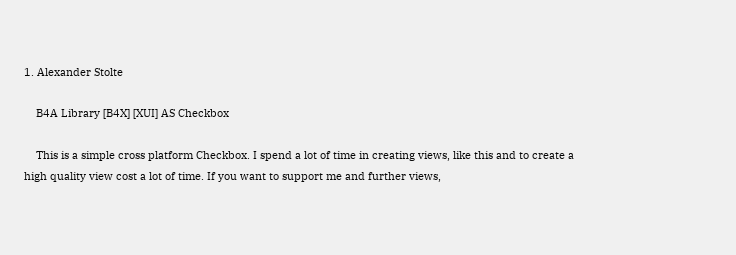1. Alexander Stolte

    B4A Library [B4X] [XUI] AS Checkbox

    This is a simple cross platform Checkbox. I spend a lot of time in creating views, like this and to create a high quality view cost a lot of time. If you want to support me and further views,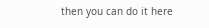then you can do it here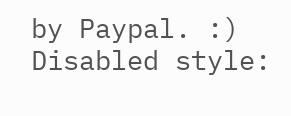by Paypal. :) Disabled style: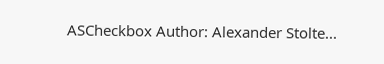ASCheckbox Author: Alexander Stolte...